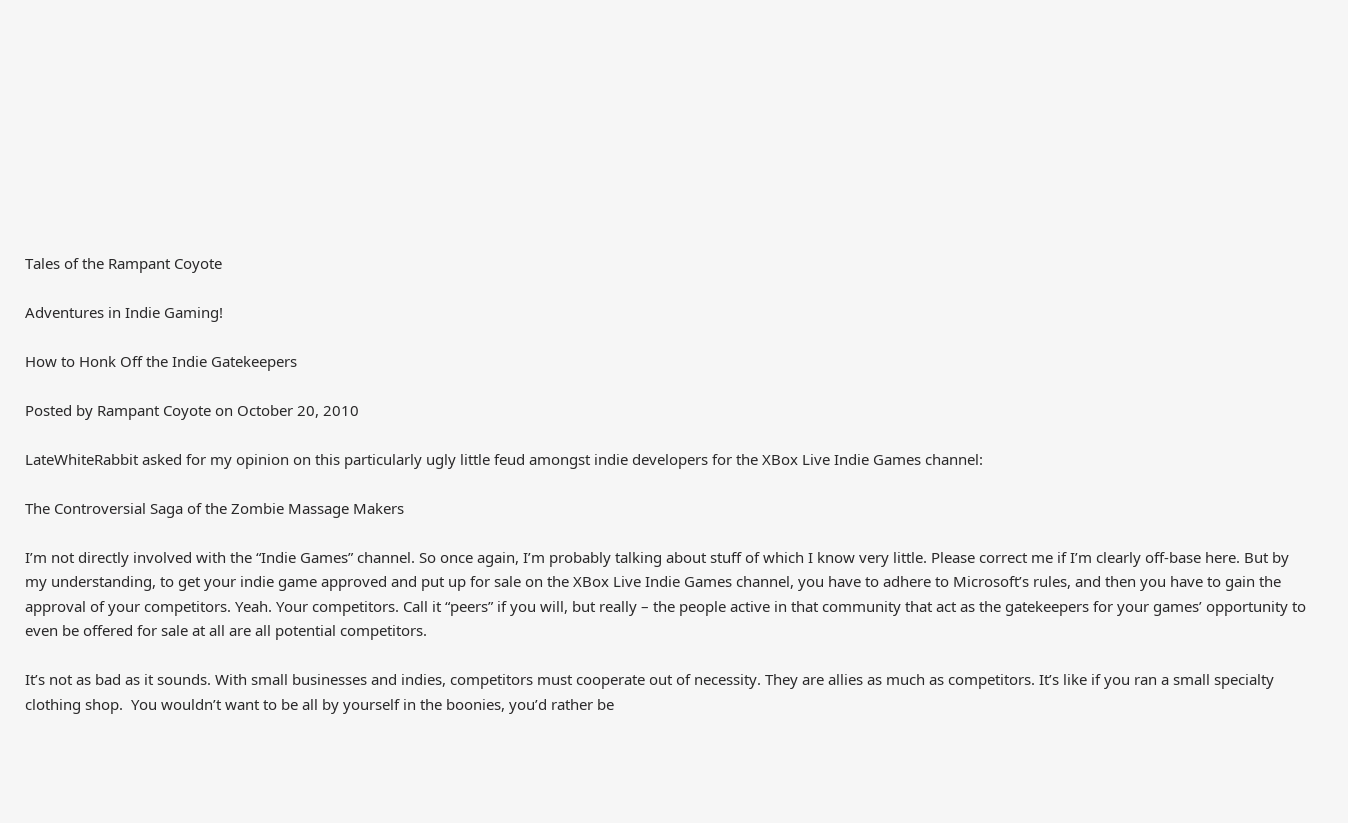Tales of the Rampant Coyote

Adventures in Indie Gaming!

How to Honk Off the Indie Gatekeepers

Posted by Rampant Coyote on October 20, 2010

LateWhiteRabbit asked for my opinion on this particularly ugly little feud amongst indie developers for the XBox Live Indie Games channel:

The Controversial Saga of the Zombie Massage Makers

I’m not directly involved with the “Indie Games” channel. So once again, I’m probably talking about stuff of which I know very little. Please correct me if I’m clearly off-base here. But by my understanding, to get your indie game approved and put up for sale on the XBox Live Indie Games channel, you have to adhere to Microsoft’s rules, and then you have to gain the approval of your competitors. Yeah. Your competitors. Call it “peers” if you will, but really – the people active in that community that act as the gatekeepers for your games’ opportunity to even be offered for sale at all are all potential competitors.

It’s not as bad as it sounds. With small businesses and indies, competitors must cooperate out of necessity. They are allies as much as competitors. It’s like if you ran a small specialty clothing shop.  You wouldn’t want to be all by yourself in the boonies, you’d rather be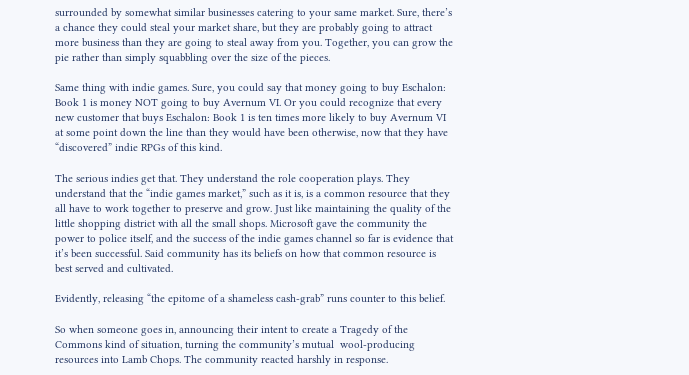surrounded by somewhat similar businesses catering to your same market. Sure, there’s a chance they could steal your market share, but they are probably going to attract more business than they are going to steal away from you. Together, you can grow the pie rather than simply squabbling over the size of the pieces.

Same thing with indie games. Sure, you could say that money going to buy Eschalon: Book 1 is money NOT going to buy Avernum VI. Or you could recognize that every new customer that buys Eschalon: Book 1 is ten times more likely to buy Avernum VI at some point down the line than they would have been otherwise, now that they have “discovered” indie RPGs of this kind.

The serious indies get that. They understand the role cooperation plays. They understand that the “indie games market,” such as it is, is a common resource that they all have to work together to preserve and grow. Just like maintaining the quality of the little shopping district with all the small shops. Microsoft gave the community the power to police itself, and the success of the indie games channel so far is evidence that it’s been successful. Said community has its beliefs on how that common resource is best served and cultivated.

Evidently, releasing “the epitome of a shameless cash-grab” runs counter to this belief.

So when someone goes in, announcing their intent to create a Tragedy of the Commons kind of situation, turning the community’s mutual  wool-producing resources into Lamb Chops. The community reacted harshly in response.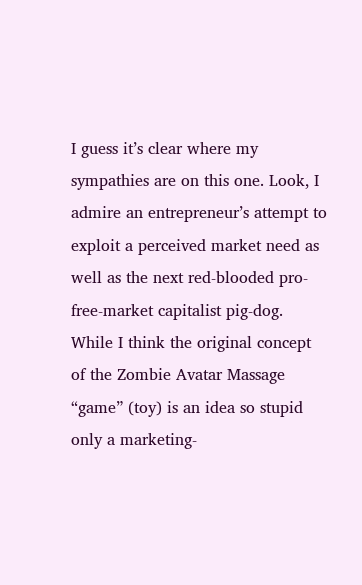I guess it’s clear where my sympathies are on this one. Look, I admire an entrepreneur’s attempt to exploit a perceived market need as well as the next red-blooded pro-free-market capitalist pig-dog. While I think the original concept of the Zombie Avatar Massage “game” (toy) is an idea so stupid only a marketing-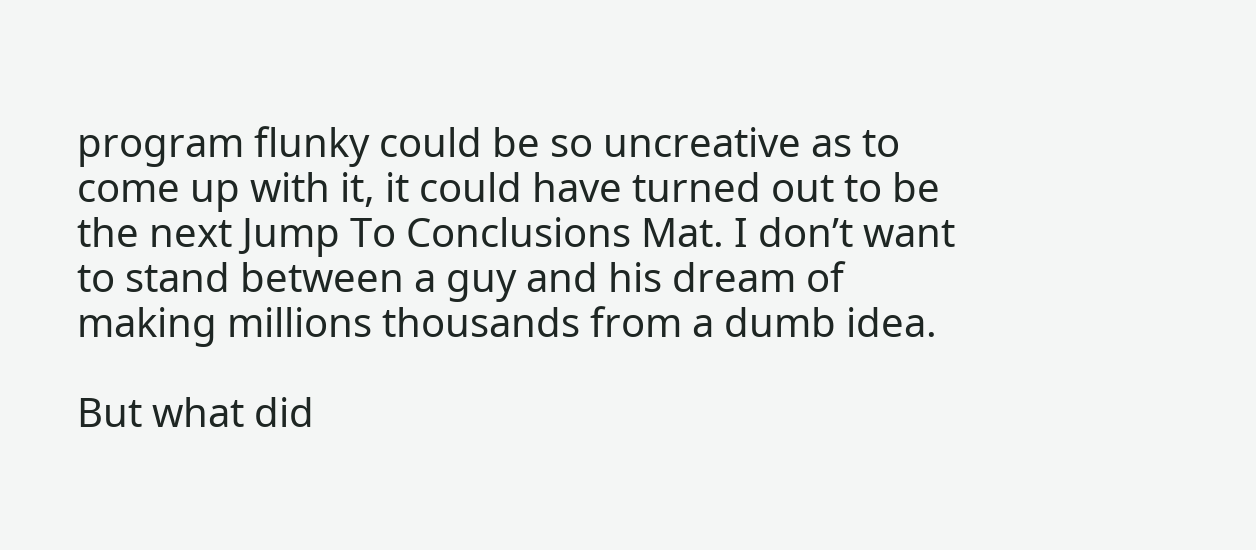program flunky could be so uncreative as to come up with it, it could have turned out to be the next Jump To Conclusions Mat. I don’t want to stand between a guy and his dream of making millions thousands from a dumb idea.

But what did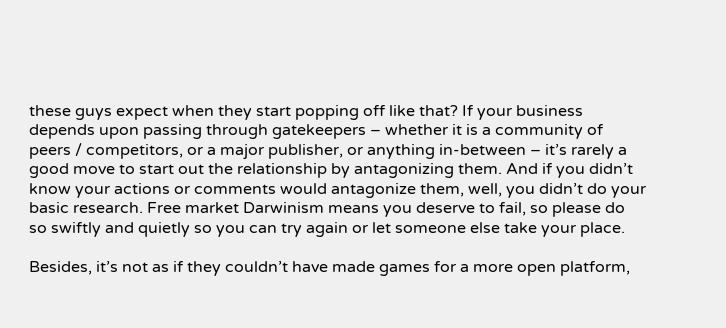these guys expect when they start popping off like that? If your business depends upon passing through gatekeepers – whether it is a community of peers / competitors, or a major publisher, or anything in-between – it’s rarely a good move to start out the relationship by antagonizing them. And if you didn’t know your actions or comments would antagonize them, well, you didn’t do your basic research. Free market Darwinism means you deserve to fail, so please do so swiftly and quietly so you can try again or let someone else take your place.

Besides, it’s not as if they couldn’t have made games for a more open platform,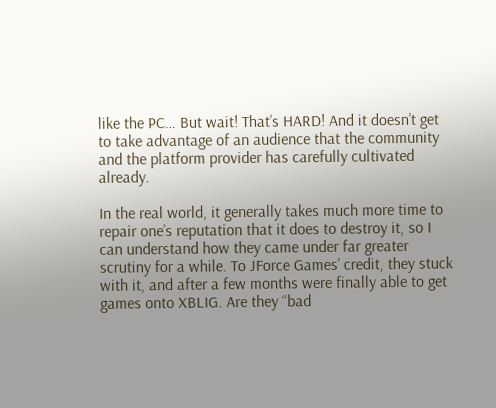like the PC… But wait! That’s HARD! And it doesn’t get to take advantage of an audience that the community and the platform provider has carefully cultivated already.

In the real world, it generally takes much more time to repair one’s reputation that it does to destroy it, so I can understand how they came under far greater scrutiny for a while. To JForce Games’ credit, they stuck with it, and after a few months were finally able to get games onto XBLIG. Are they “bad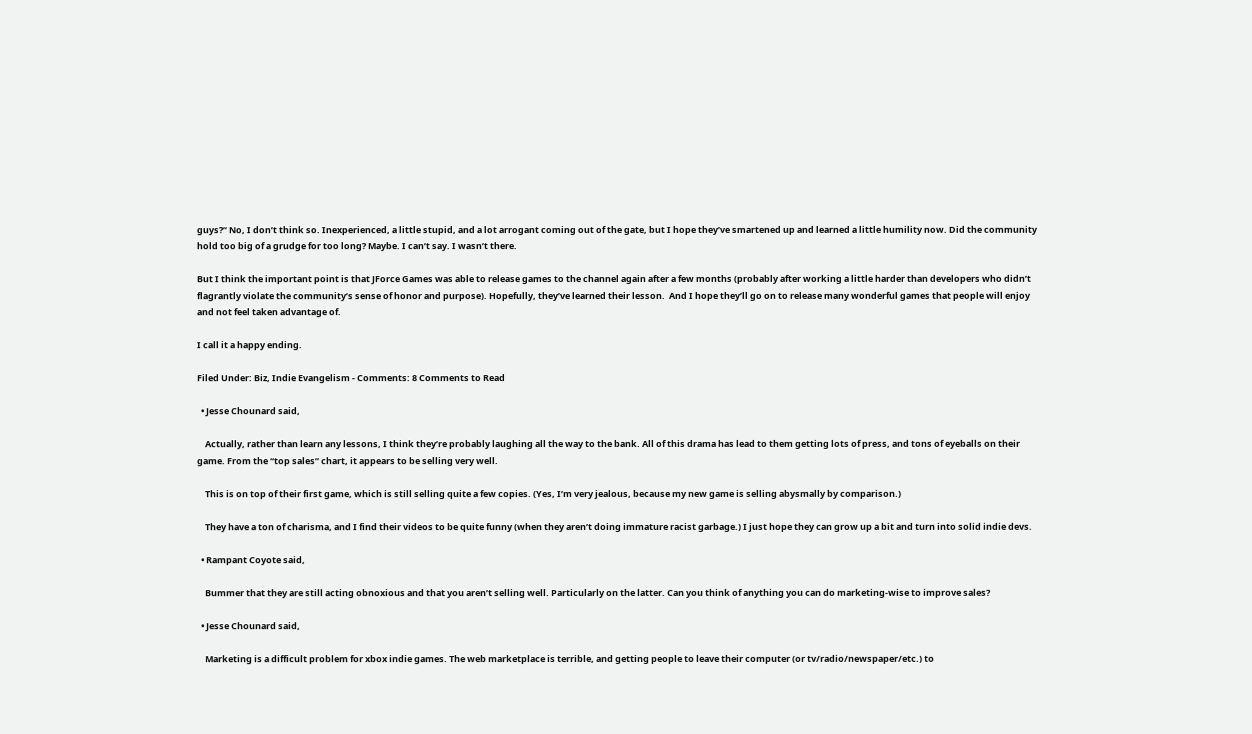guys?” No, I don’t think so. Inexperienced, a little stupid, and a lot arrogant coming out of the gate, but I hope they’ve smartened up and learned a little humility now. Did the community hold too big of a grudge for too long? Maybe. I can’t say. I wasn’t there.

But I think the important point is that JForce Games was able to release games to the channel again after a few months (probably after working a little harder than developers who didn’t flagrantly violate the community’s sense of honor and purpose). Hopefully, they’ve learned their lesson.  And I hope they’ll go on to release many wonderful games that people will enjoy and not feel taken advantage of.

I call it a happy ending.

Filed Under: Biz, Indie Evangelism - Comments: 8 Comments to Read

  • Jesse Chounard said,

    Actually, rather than learn any lessons, I think they’re probably laughing all the way to the bank. All of this drama has lead to them getting lots of press, and tons of eyeballs on their game. From the “top sales” chart, it appears to be selling very well.

    This is on top of their first game, which is still selling quite a few copies. (Yes, I’m very jealous, because my new game is selling abysmally by comparison.)

    They have a ton of charisma, and I find their videos to be quite funny (when they aren’t doing immature racist garbage.) I just hope they can grow up a bit and turn into solid indie devs.

  • Rampant Coyote said,

    Bummer that they are still acting obnoxious and that you aren’t selling well. Particularly on the latter. Can you think of anything you can do marketing-wise to improve sales?

  • Jesse Chounard said,

    Marketing is a difficult problem for xbox indie games. The web marketplace is terrible, and getting people to leave their computer (or tv/radio/newspaper/etc.) to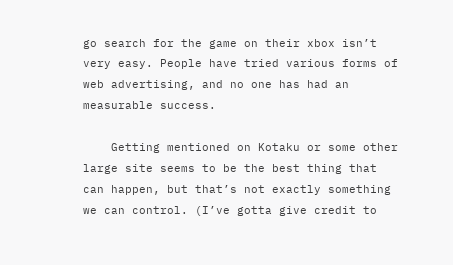go search for the game on their xbox isn’t very easy. People have tried various forms of web advertising, and no one has had an measurable success.

    Getting mentioned on Kotaku or some other large site seems to be the best thing that can happen, but that’s not exactly something we can control. (I’ve gotta give credit to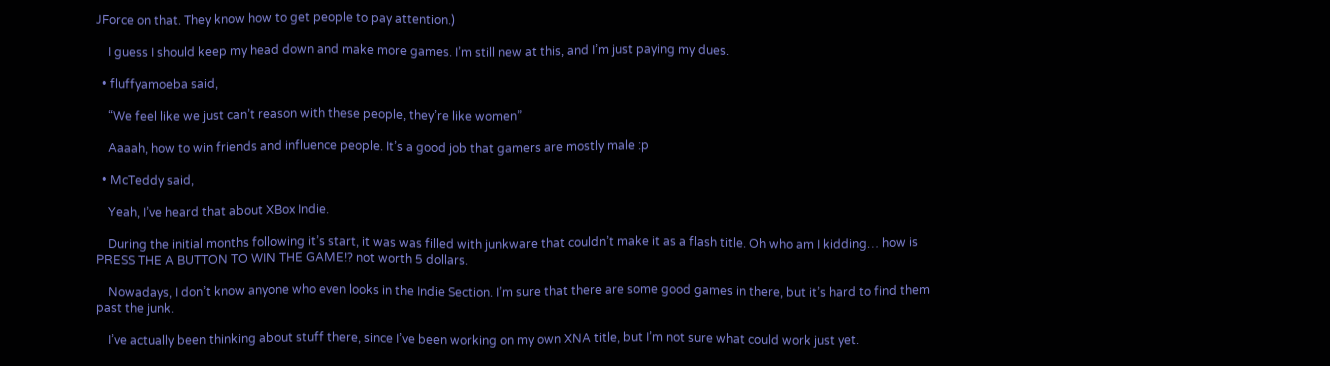JForce on that. They know how to get people to pay attention.)

    I guess I should keep my head down and make more games. I’m still new at this, and I’m just paying my dues.

  • fluffyamoeba said,

    “We feel like we just can’t reason with these people, they’re like women”

    Aaaah, how to win friends and influence people. It’s a good job that gamers are mostly male :p

  • McTeddy said,

    Yeah, I’ve heard that about XBox Indie.

    During the initial months following it’s start, it was was filled with junkware that couldn’t make it as a flash title. Oh who am I kidding… how is PRESS THE A BUTTON TO WIN THE GAME!? not worth 5 dollars.

    Nowadays, I don’t know anyone who even looks in the Indie Section. I’m sure that there are some good games in there, but it’s hard to find them past the junk.

    I’ve actually been thinking about stuff there, since I’ve been working on my own XNA title, but I’m not sure what could work just yet.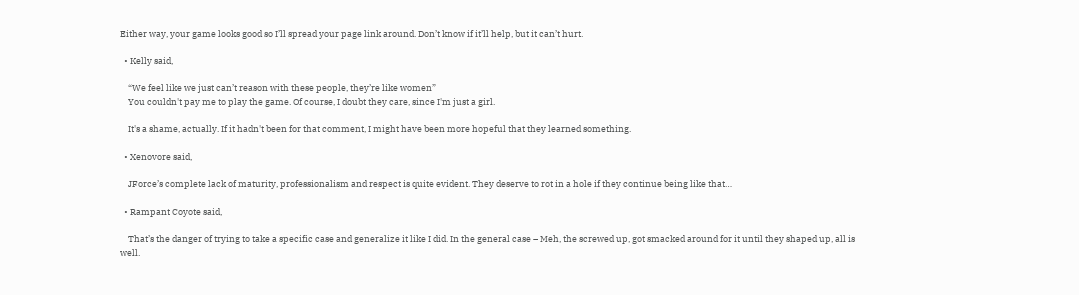Either way, your game looks good so I’ll spread your page link around. Don’t know if it’ll help, but it can’t hurt.

  • Kelly said,

    “We feel like we just can’t reason with these people, they’re like women”
    You couldn't pay me to play the game. Of course, I doubt they care, since I'm just a girl.

    It's a shame, actually. If it hadn't been for that comment, I might have been more hopeful that they learned something.

  • Xenovore said,

    JForce’s complete lack of maturity, professionalism and respect is quite evident. They deserve to rot in a hole if they continue being like that…

  • Rampant Coyote said,

    That’s the danger of trying to take a specific case and generalize it like I did. In the general case – Meh, the screwed up, got smacked around for it until they shaped up, all is well.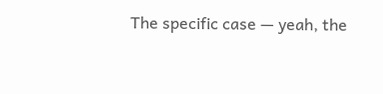The specific case — yeah, the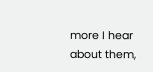more I hear about them,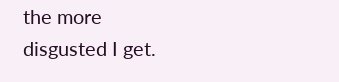the more disgusted I get.